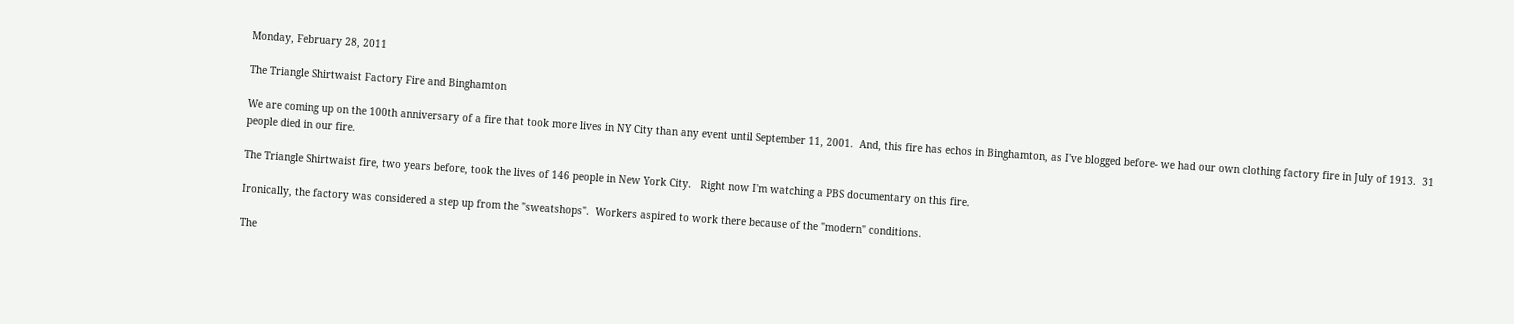Monday, February 28, 2011

The Triangle Shirtwaist Factory Fire and Binghamton

We are coming up on the 100th anniversary of a fire that took more lives in NY City than any event until September 11, 2001.  And, this fire has echos in Binghamton, as I've blogged before- we had our own clothing factory fire in July of 1913.  31 people died in our fire.

The Triangle Shirtwaist fire, two years before, took the lives of 146 people in New York City.   Right now I'm watching a PBS documentary on this fire.

Ironically, the factory was considered a step up from the "sweatshops".  Workers aspired to work there because of the "modern" conditions.

The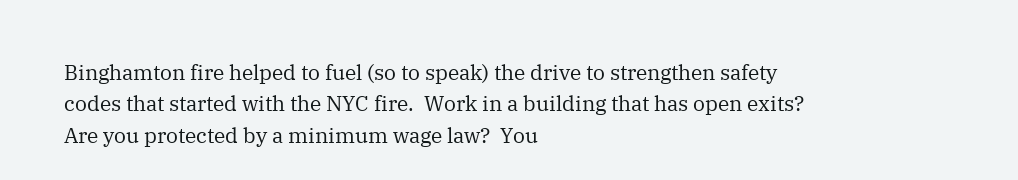Binghamton fire helped to fuel (so to speak) the drive to strengthen safety codes that started with the NYC fire.  Work in a building that has open exits?  Are you protected by a minimum wage law?  You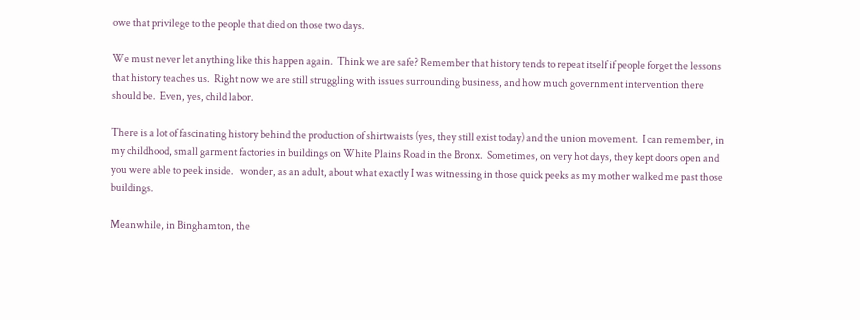owe that privilege to the people that died on those two days.

We must never let anything like this happen again.  Think we are safe? Remember that history tends to repeat itself if people forget the lessons that history teaches us.  Right now we are still struggling with issues surrounding business, and how much government intervention there should be.  Even, yes, child labor.

There is a lot of fascinating history behind the production of shirtwaists (yes, they still exist today) and the union movement.  I can remember, in my childhood, small garment factories in buildings on White Plains Road in the Bronx.  Sometimes, on very hot days, they kept doors open and you were able to peek inside.   wonder, as an adult, about what exactly I was witnessing in those quick peeks as my mother walked me past those buildings.

Meanwhile, in Binghamton, the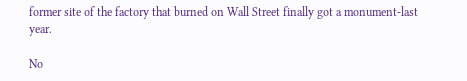former site of the factory that burned on Wall Street finally got a monument-last year.

No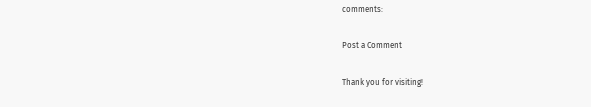comments:

Post a Comment

Thank you for visiting!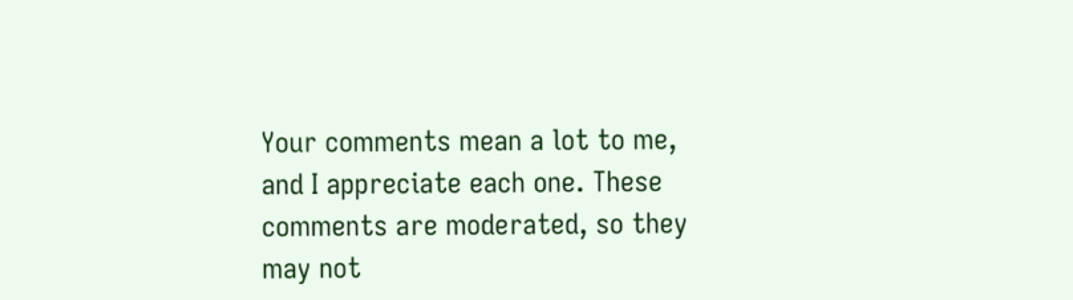Your comments mean a lot to me, and I appreciate each one. These comments are moderated, so they may not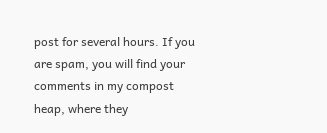post for several hours. If you are spam, you will find your comments in my compost heap, where they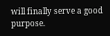will finally serve a good purpose.